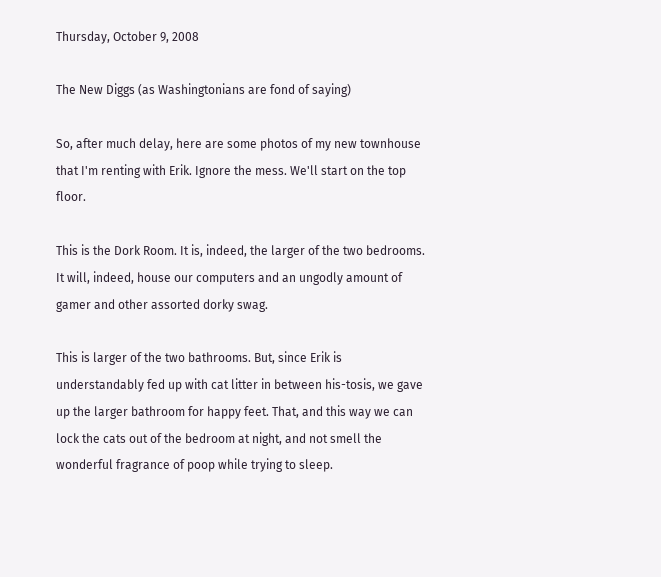Thursday, October 9, 2008

The New Diggs (as Washingtonians are fond of saying)

So, after much delay, here are some photos of my new townhouse that I'm renting with Erik. Ignore the mess. We'll start on the top floor.

This is the Dork Room. It is, indeed, the larger of the two bedrooms. It will, indeed, house our computers and an ungodly amount of gamer and other assorted dorky swag.

This is larger of the two bathrooms. But, since Erik is understandably fed up with cat litter in between his-tosis, we gave up the larger bathroom for happy feet. That, and this way we can lock the cats out of the bedroom at night, and not smell the wonderful fragrance of poop while trying to sleep.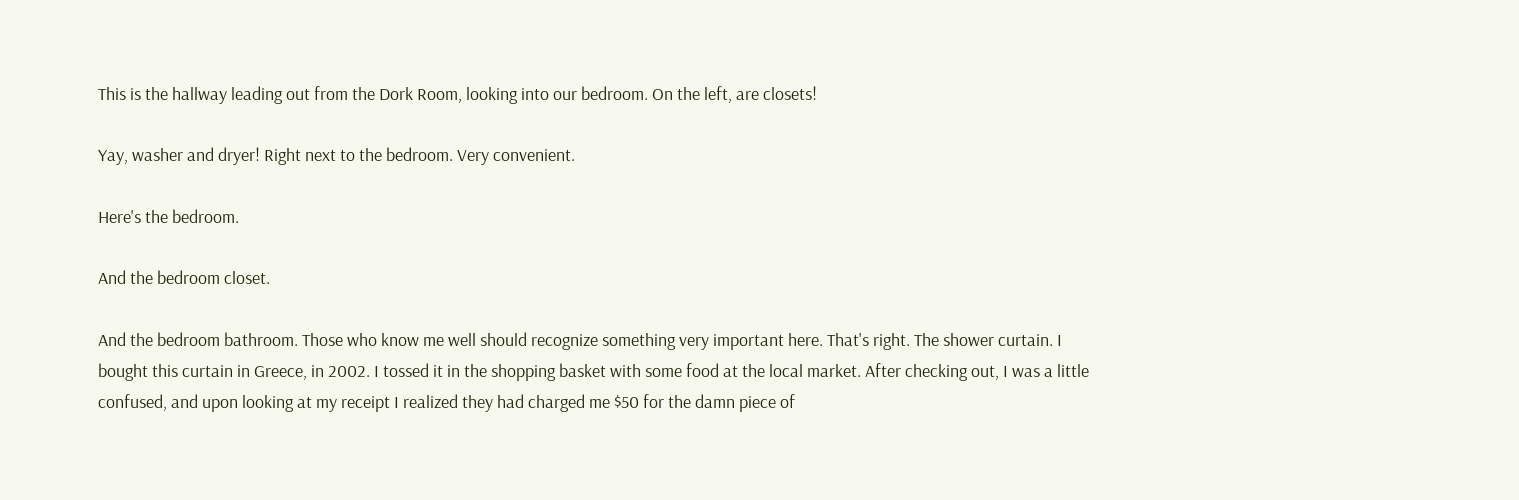This is the hallway leading out from the Dork Room, looking into our bedroom. On the left, are closets!

Yay, washer and dryer! Right next to the bedroom. Very convenient.

Here's the bedroom.

And the bedroom closet.

And the bedroom bathroom. Those who know me well should recognize something very important here. That's right. The shower curtain. I bought this curtain in Greece, in 2002. I tossed it in the shopping basket with some food at the local market. After checking out, I was a little confused, and upon looking at my receipt I realized they had charged me $50 for the damn piece of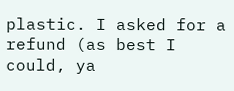plastic. I asked for a refund (as best I could, ya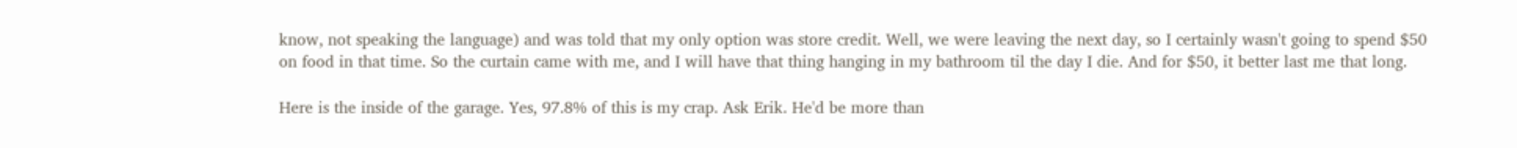know, not speaking the language) and was told that my only option was store credit. Well, we were leaving the next day, so I certainly wasn't going to spend $50 on food in that time. So the curtain came with me, and I will have that thing hanging in my bathroom til the day I die. And for $50, it better last me that long.

Here is the inside of the garage. Yes, 97.8% of this is my crap. Ask Erik. He'd be more than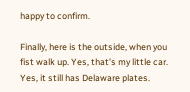happy to confirm.

Finally, here is the outside, when you fist walk up. Yes, that's my little car. Yes, it still has Delaware plates.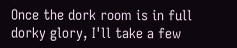Once the dork room is in full dorky glory, I'll take a few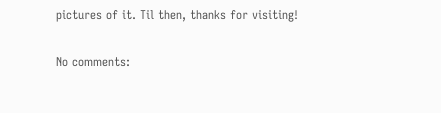pictures of it. Til then, thanks for visiting!

No comments: